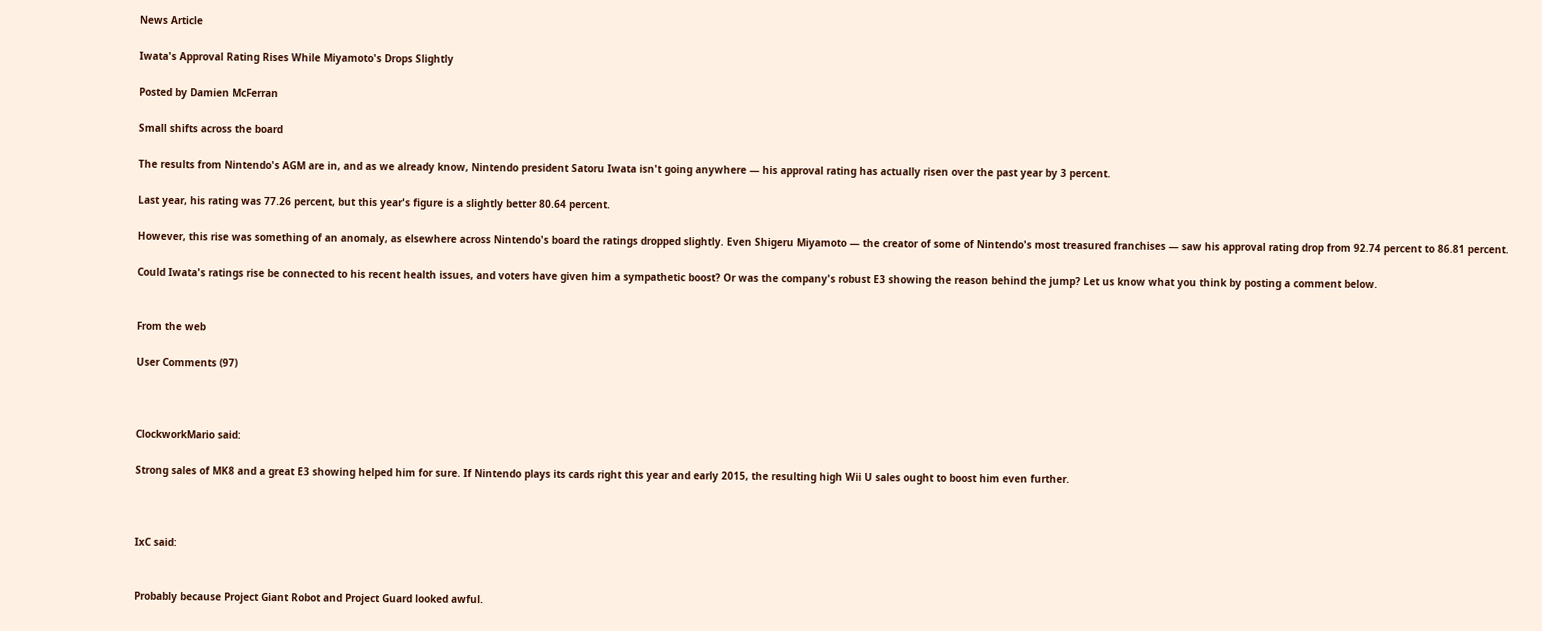News Article

Iwata's Approval Rating Rises While Miyamoto's Drops Slightly

Posted by Damien McFerran

Small shifts across the board

The results from Nintendo's AGM are in, and as we already know, Nintendo president Satoru Iwata isn't going anywhere — his approval rating has actually risen over the past year by 3 percent.

Last year, his rating was 77.26 percent, but this year's figure is a slightly better 80.64 percent.

However, this rise was something of an anomaly, as elsewhere across Nintendo's board the ratings dropped slightly. Even Shigeru Miyamoto — the creator of some of Nintendo's most treasured franchises — saw his approval rating drop from 92.74 percent to 86.81 percent.

Could Iwata's ratings rise be connected to his recent health issues, and voters have given him a sympathetic boost? Or was the company's robust E3 showing the reason behind the jump? Let us know what you think by posting a comment below.


From the web

User Comments (97)



ClockworkMario said:

Strong sales of MK8 and a great E3 showing helped him for sure. If Nintendo plays its cards right this year and early 2015, the resulting high Wii U sales ought to boost him even further.



IxC said:


Probably because Project Giant Robot and Project Guard looked awful.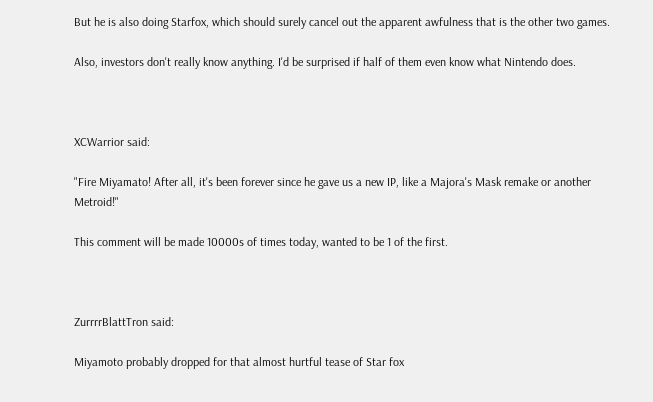But he is also doing Starfox, which should surely cancel out the apparent awfulness that is the other two games.

Also, investors don't really know anything. I'd be surprised if half of them even know what Nintendo does.



XCWarrior said:

"Fire Miyamato! After all, it's been forever since he gave us a new IP, like a Majora's Mask remake or another Metroid!"

This comment will be made 10000s of times today, wanted to be 1 of the first.



ZurrrrBlattTron said:

Miyamoto probably dropped for that almost hurtful tease of Star fox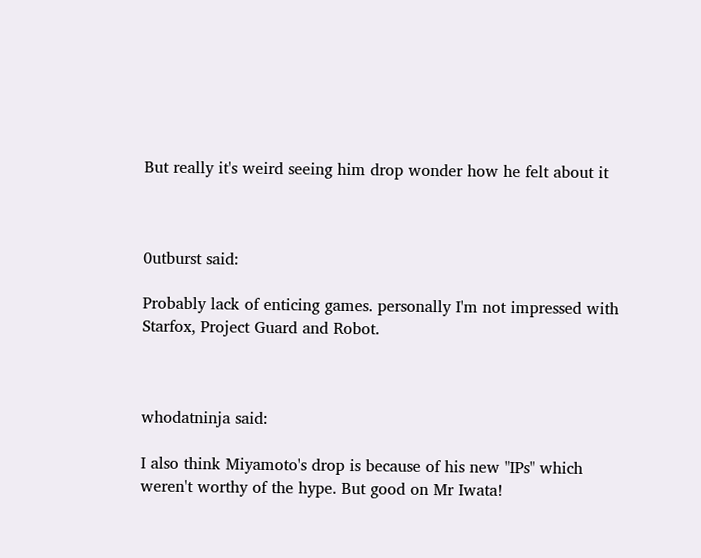But really it's weird seeing him drop wonder how he felt about it



0utburst said:

Probably lack of enticing games. personally I'm not impressed with Starfox, Project Guard and Robot.



whodatninja said:

I also think Miyamoto's drop is because of his new "IPs" which weren't worthy of the hype. But good on Mr Iwata!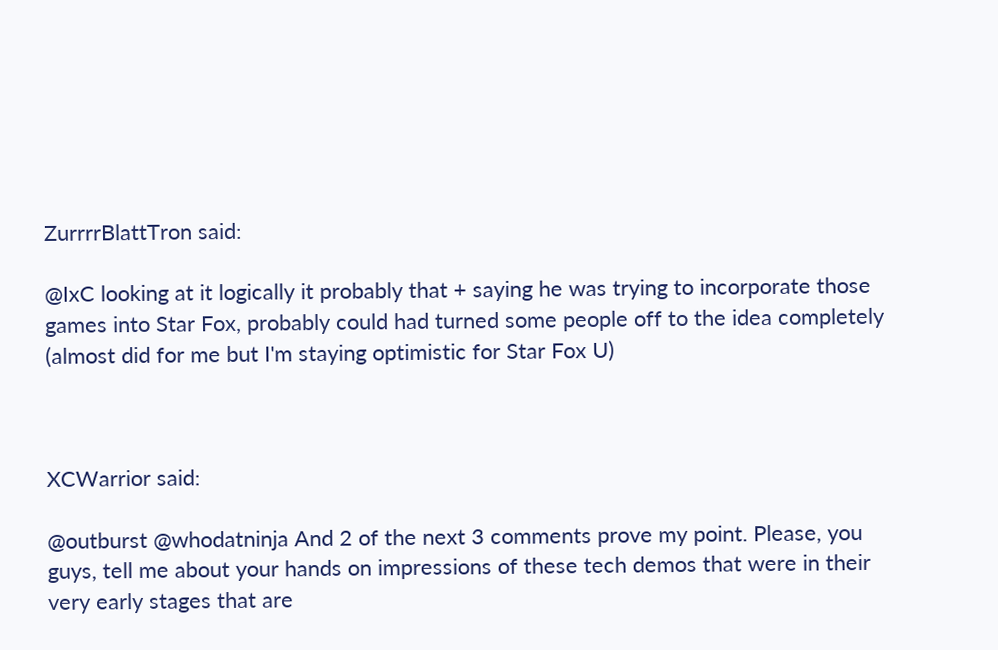ZurrrrBlattTron said:

@IxC looking at it logically it probably that + saying he was trying to incorporate those games into Star Fox, probably could had turned some people off to the idea completely (almost did for me but I'm staying optimistic for Star Fox U)



XCWarrior said:

@outburst @whodatninja And 2 of the next 3 comments prove my point. Please, you guys, tell me about your hands on impressions of these tech demos that were in their very early stages that are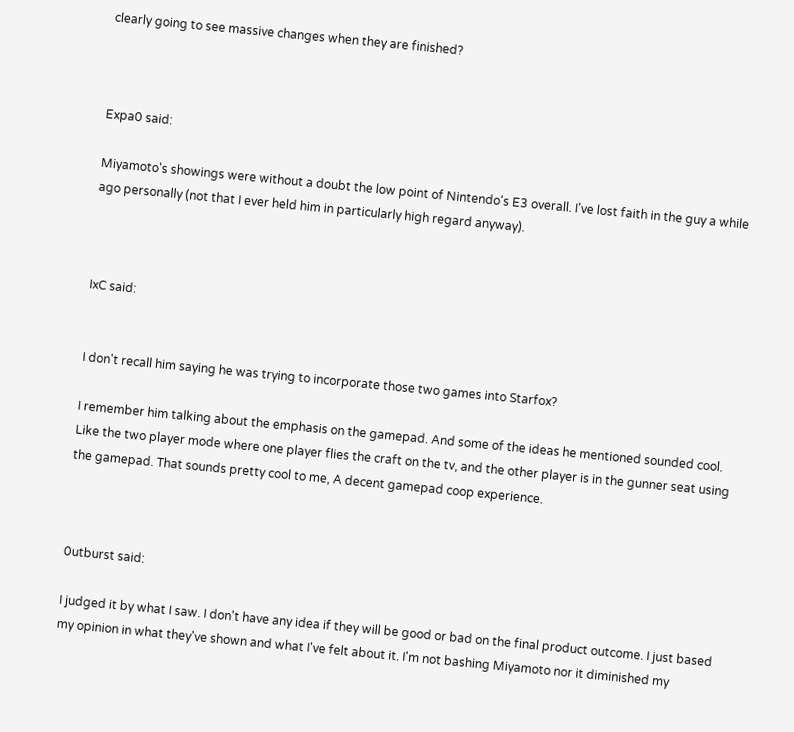clearly going to see massive changes when they are finished?



Expa0 said:

Miyamoto's showings were without a doubt the low point of Nintendo's E3 overall. I've lost faith in the guy a while ago personally (not that I ever held him in particularly high regard anyway).



IxC said:


I don't recall him saying he was trying to incorporate those two games into Starfox?

I remember him talking about the emphasis on the gamepad. And some of the ideas he mentioned sounded cool. Like the two player mode where one player flies the craft on the tv, and the other player is in the gunner seat using the gamepad. That sounds pretty cool to me, A decent gamepad coop experience.



0utburst said:

I judged it by what I saw. I don't have any idea if they will be good or bad on the final product outcome. I just based my opinion in what they've shown and what I've felt about it. I'm not bashing Miyamoto nor it diminished my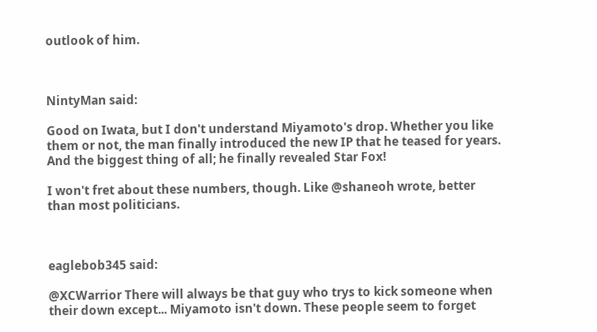outlook of him.



NintyMan said:

Good on Iwata, but I don't understand Miyamoto's drop. Whether you like them or not, the man finally introduced the new IP that he teased for years. And the biggest thing of all; he finally revealed Star Fox!

I won't fret about these numbers, though. Like @shaneoh wrote, better than most politicians.



eaglebob345 said:

@XCWarrior There will always be that guy who trys to kick someone when their down except... Miyamoto isn't down. These people seem to forget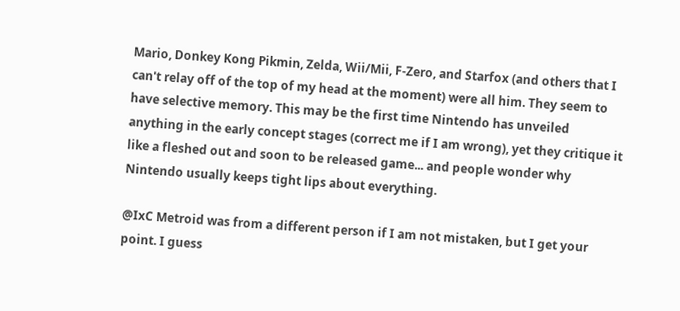Mario, Donkey Kong Pikmin, Zelda, Wii/Mii, F-Zero, and Starfox (and others that I can't relay off of the top of my head at the moment) were all him. They seem to have selective memory. This may be the first time Nintendo has unveiled anything in the early concept stages (correct me if I am wrong), yet they critique it like a fleshed out and soon to be released game... and people wonder why Nintendo usually keeps tight lips about everything.

@IxC Metroid was from a different person if I am not mistaken, but I get your point. I guess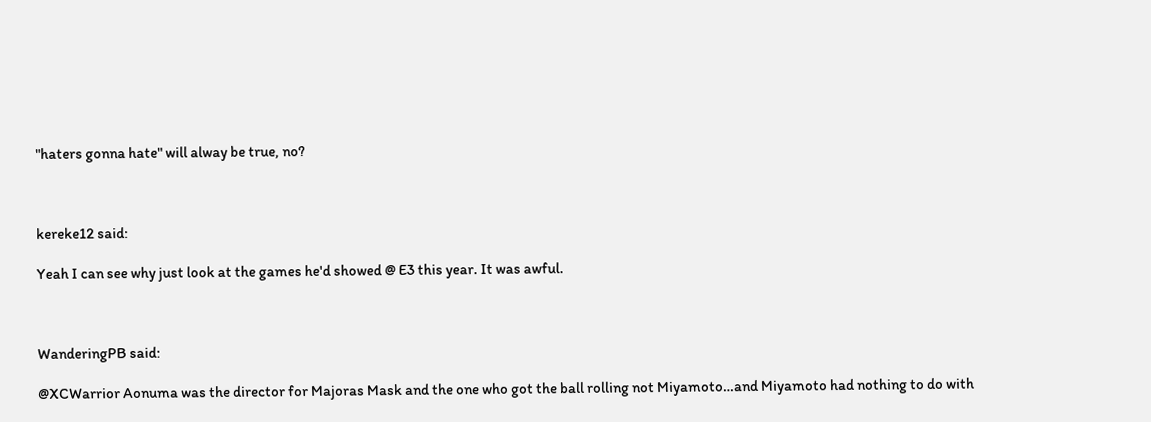"haters gonna hate" will alway be true, no?



kereke12 said:

Yeah I can see why just look at the games he'd showed @ E3 this year. It was awful.



WanderingPB said:

@XCWarrior Aonuma was the director for Majoras Mask and the one who got the ball rolling not Miyamoto…and Miyamoto had nothing to do with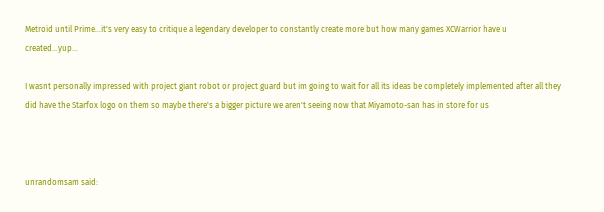Metroid until Prime…it's very easy to critique a legendary developer to constantly create more but how many games XCWarrior have u created…yup…

I wasnt personally impressed with project giant robot or project guard but im going to wait for all its ideas be completely implemented after all they did have the Starfox logo on them so maybe there's a bigger picture we aren't seeing now that Miyamoto-san has in store for us



unrandomsam said: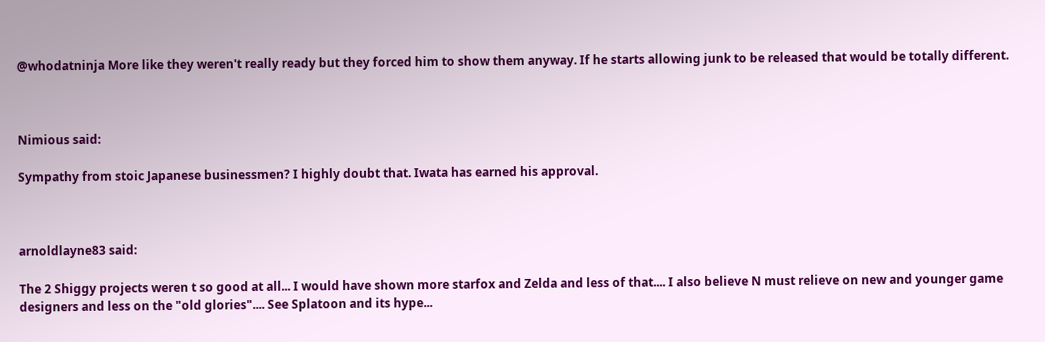@whodatninja More like they weren't really ready but they forced him to show them anyway. If he starts allowing junk to be released that would be totally different.



Nimious said:

Sympathy from stoic Japanese businessmen? I highly doubt that. Iwata has earned his approval.



arnoldlayne83 said:

The 2 Shiggy projects weren t so good at all... I would have shown more starfox and Zelda and less of that.... I also believe N must relieve on new and younger game designers and less on the "old glories".... See Splatoon and its hype...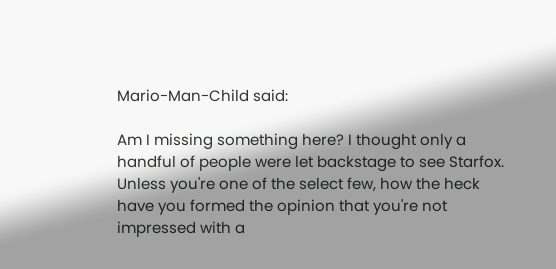Mario-Man-Child said:

Am I missing something here? I thought only a handful of people were let backstage to see Starfox. Unless you're one of the select few, how the heck have you formed the opinion that you're not impressed with a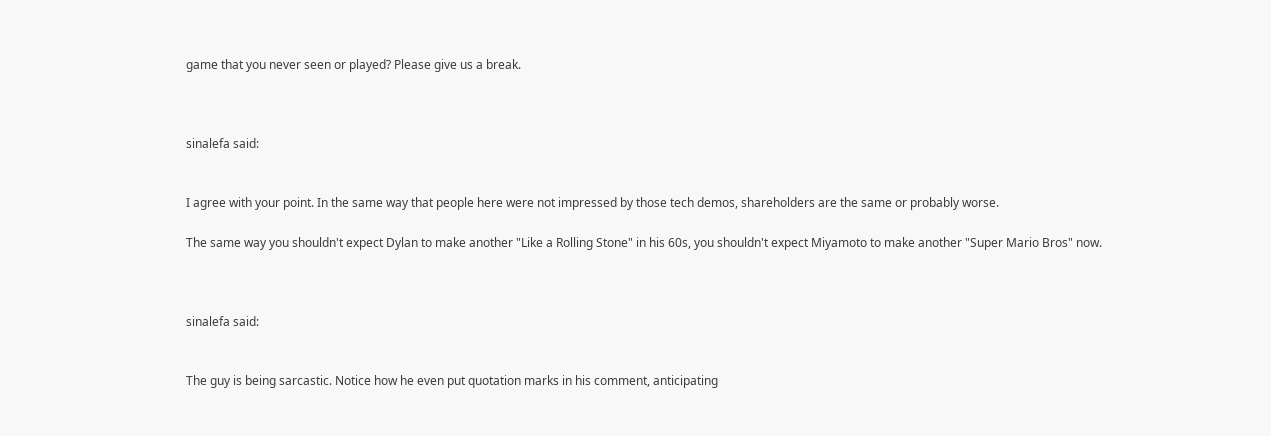game that you never seen or played? Please give us a break.



sinalefa said:


I agree with your point. In the same way that people here were not impressed by those tech demos, shareholders are the same or probably worse.

The same way you shouldn't expect Dylan to make another "Like a Rolling Stone" in his 60s, you shouldn't expect Miyamoto to make another "Super Mario Bros" now.



sinalefa said:


The guy is being sarcastic. Notice how he even put quotation marks in his comment, anticipating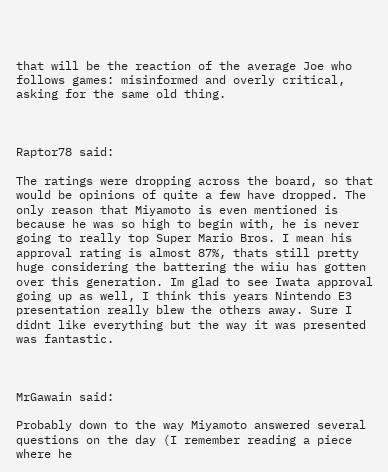that will be the reaction of the average Joe who follows games: misinformed and overly critical, asking for the same old thing.



Raptor78 said:

The ratings were dropping across the board, so that would be opinions of quite a few have dropped. The only reason that Miyamoto is even mentioned is because he was so high to begin with, he is never going to really top Super Mario Bros. I mean his approval rating is almost 87%, thats still pretty huge considering the battering the wiiu has gotten over this generation. Im glad to see Iwata approval going up as well, I think this years Nintendo E3 presentation really blew the others away. Sure I didnt like everything but the way it was presented was fantastic.



MrGawain said:

Probably down to the way Miyamoto answered several questions on the day (I remember reading a piece where he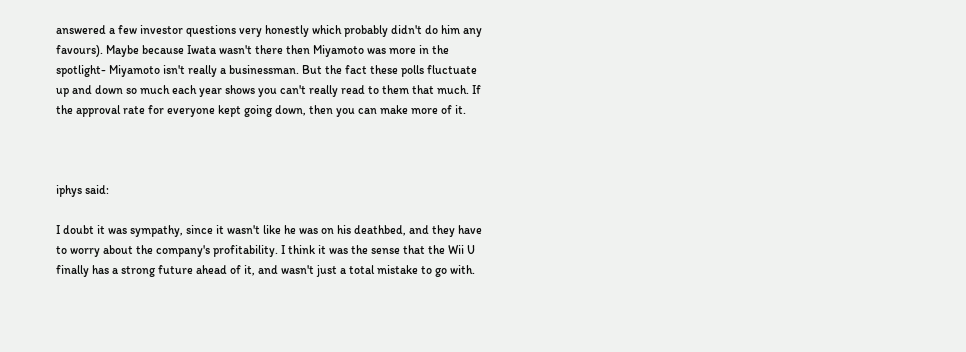answered a few investor questions very honestly which probably didn't do him any favours). Maybe because Iwata wasn't there then Miyamoto was more in the spotlight- Miyamoto isn't really a businessman. But the fact these polls fluctuate up and down so much each year shows you can't really read to them that much. If the approval rate for everyone kept going down, then you can make more of it.



iphys said:

I doubt it was sympathy, since it wasn't like he was on his deathbed, and they have to worry about the company's profitability. I think it was the sense that the Wii U finally has a strong future ahead of it, and wasn't just a total mistake to go with.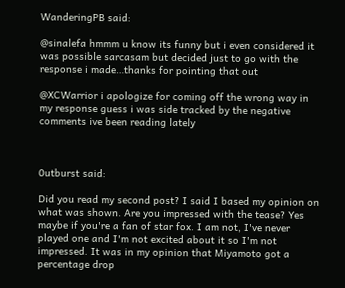WanderingPB said:

@sinalefa hmmm u know its funny but i even considered it was possible sarcasam but decided just to go with the response i made…thanks for pointing that out

@XCWarrior i apologize for coming off the wrong way in my response guess i was side tracked by the negative comments ive been reading lately



0utburst said:

Did you read my second post? I said I based my opinion on what was shown. Are you impressed with the tease? Yes maybe if you're a fan of star fox. I am not, I've never played one and I'm not excited about it so I'm not impressed. It was in my opinion that Miyamoto got a percentage drop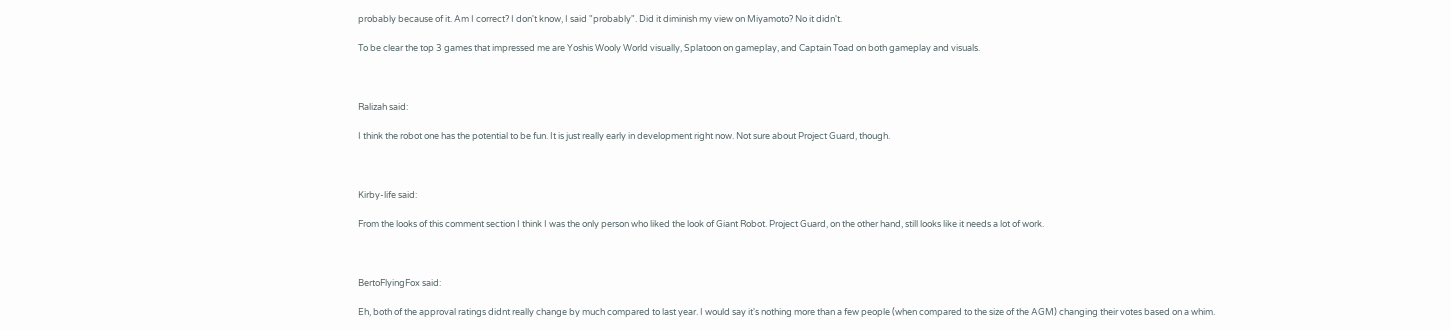probably because of it. Am I correct? I don't know, I said "probably". Did it diminish my view on Miyamoto? No it didn't.

To be clear the top 3 games that impressed me are Yoshis Wooly World visually, Splatoon on gameplay, and Captain Toad on both gameplay and visuals.



Ralizah said:

I think the robot one has the potential to be fun. It is just really early in development right now. Not sure about Project Guard, though.



Kirby-life said:

From the looks of this comment section I think I was the only person who liked the look of Giant Robot. Project Guard, on the other hand, still looks like it needs a lot of work.



BertoFlyingFox said:

Eh, both of the approval ratings didnt really change by much compared to last year. I would say it's nothing more than a few people (when compared to the size of the AGM) changing their votes based on a whim.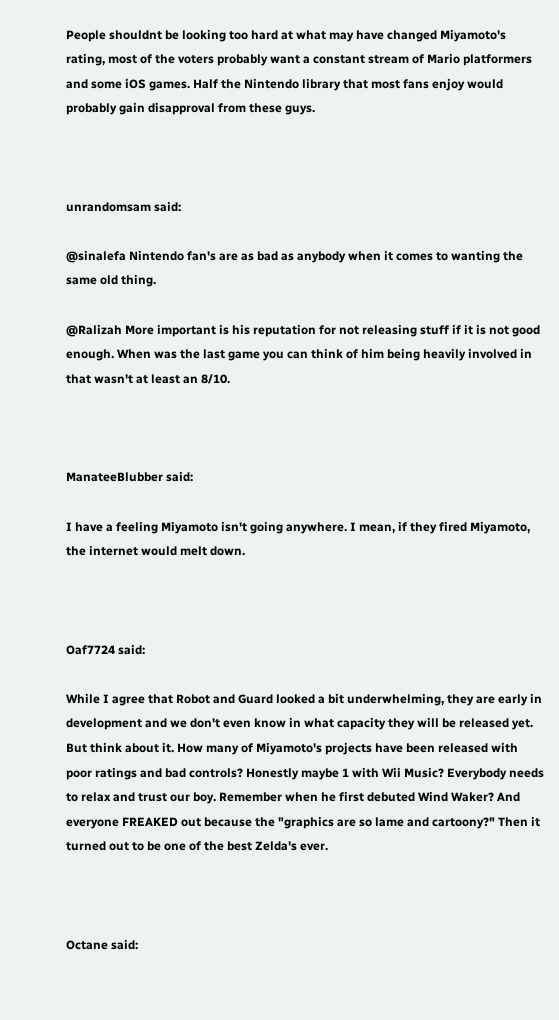People shouldnt be looking too hard at what may have changed Miyamoto's rating, most of the voters probably want a constant stream of Mario platformers and some iOS games. Half the Nintendo library that most fans enjoy would probably gain disapproval from these guys.



unrandomsam said:

@sinalefa Nintendo fan's are as bad as anybody when it comes to wanting the same old thing.

@Ralizah More important is his reputation for not releasing stuff if it is not good enough. When was the last game you can think of him being heavily involved in that wasn't at least an 8/10.



ManateeBlubber said:

I have a feeling Miyamoto isn't going anywhere. I mean, if they fired Miyamoto, the internet would melt down.



Oaf7724 said:

While I agree that Robot and Guard looked a bit underwhelming, they are early in development and we don't even know in what capacity they will be released yet. But think about it. How many of Miyamoto's projects have been released with poor ratings and bad controls? Honestly maybe 1 with Wii Music? Everybody needs to relax and trust our boy. Remember when he first debuted Wind Waker? And everyone FREAKED out because the "graphics are so lame and cartoony?" Then it turned out to be one of the best Zelda's ever.



Octane said: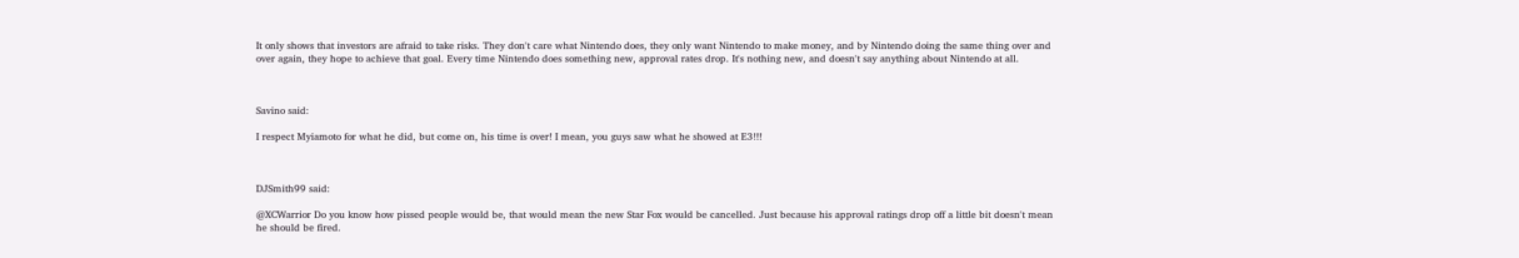It only shows that investors are afraid to take risks. They don't care what Nintendo does, they only want Nintendo to make money, and by Nintendo doing the same thing over and over again, they hope to achieve that goal. Every time Nintendo does something new, approval rates drop. It's nothing new, and doesn't say anything about Nintendo at all.



Savino said:

I respect Myiamoto for what he did, but come on, his time is over! I mean, you guys saw what he showed at E3!!!



DJSmith99 said:

@XCWarrior Do you know how pissed people would be, that would mean the new Star Fox would be cancelled. Just because his approval ratings drop off a little bit doesn't mean he should be fired.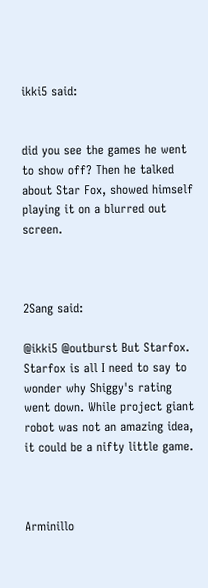ikki5 said:


did you see the games he went to show off? Then he talked about Star Fox, showed himself playing it on a blurred out screen.



2Sang said:

@ikki5 @outburst But Starfox. Starfox is all I need to say to wonder why Shiggy's rating went down. While project giant robot was not an amazing idea, it could be a nifty little game.



Arminillo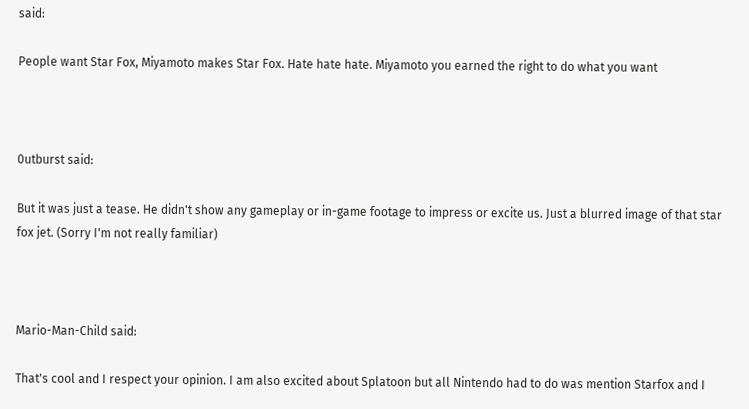said:

People want Star Fox, Miyamoto makes Star Fox. Hate hate hate. Miyamoto you earned the right to do what you want



0utburst said:

But it was just a tease. He didn't show any gameplay or in-game footage to impress or excite us. Just a blurred image of that star fox jet. (Sorry I'm not really familiar)



Mario-Man-Child said:

That's cool and I respect your opinion. I am also excited about Splatoon but all Nintendo had to do was mention Starfox and I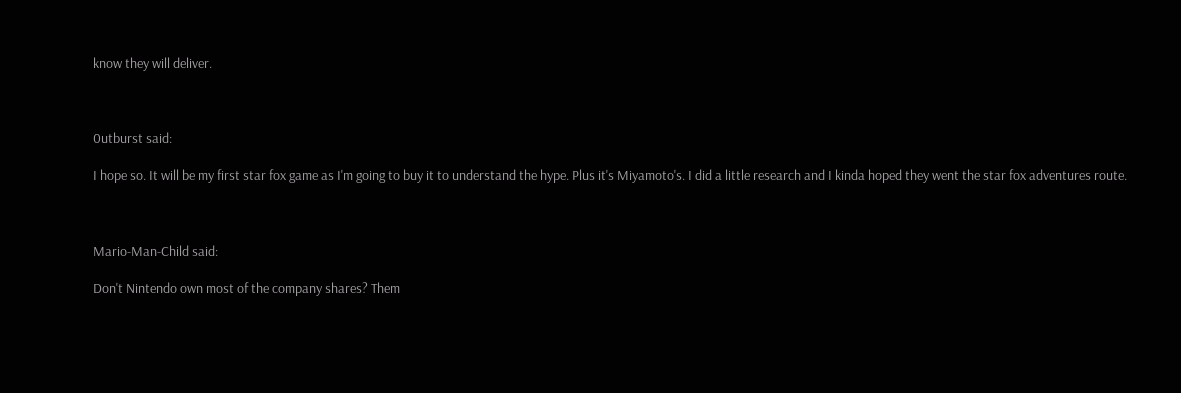know they will deliver.



0utburst said:

I hope so. It will be my first star fox game as I'm going to buy it to understand the hype. Plus it's Miyamoto's. I did a little research and I kinda hoped they went the star fox adventures route.



Mario-Man-Child said:

Don't Nintendo own most of the company shares? Them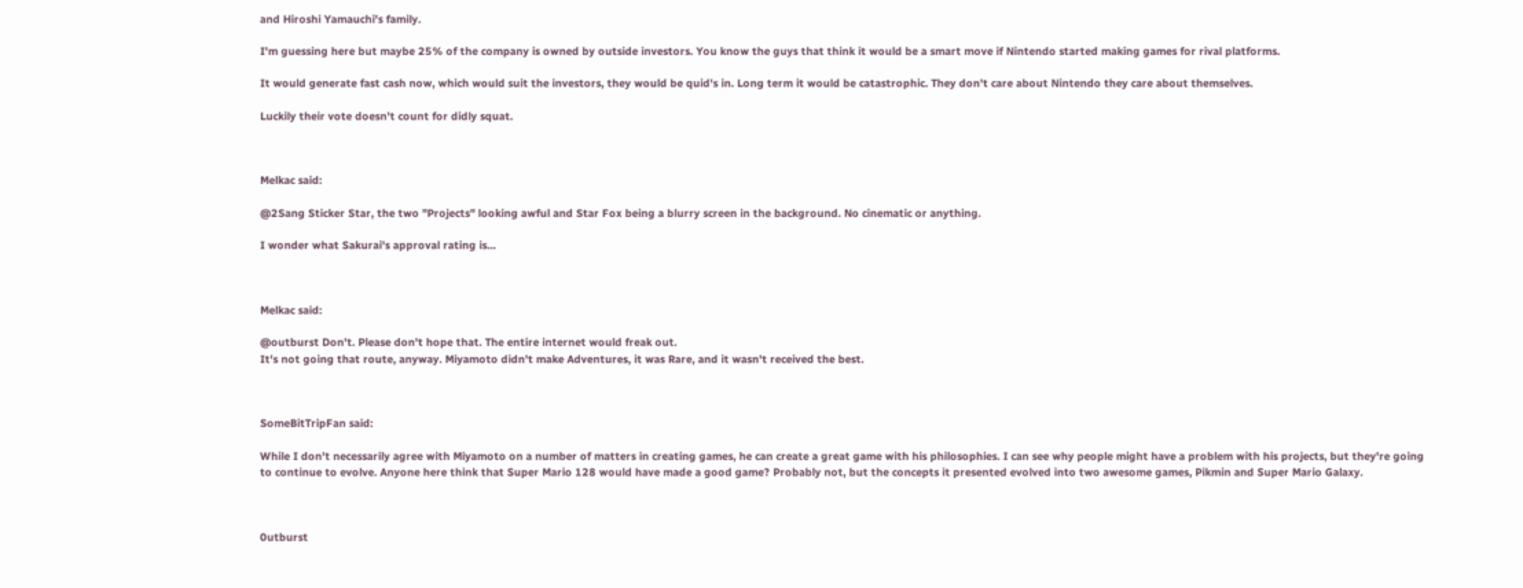and Hiroshi Yamauchi's family.

I'm guessing here but maybe 25% of the company is owned by outside investors. You know the guys that think it would be a smart move if Nintendo started making games for rival platforms.

It would generate fast cash now, which would suit the investors, they would be quid's in. Long term it would be catastrophic. They don't care about Nintendo they care about themselves.

Luckily their vote doesn't count for didly squat.



Melkac said:

@2Sang Sticker Star, the two "Projects" looking awful and Star Fox being a blurry screen in the background. No cinematic or anything.

I wonder what Sakurai's approval rating is...



Melkac said:

@outburst Don't. Please don't hope that. The entire internet would freak out.
It's not going that route, anyway. Miyamoto didn't make Adventures, it was Rare, and it wasn't received the best.



SomeBitTripFan said:

While I don't necessarily agree with Miyamoto on a number of matters in creating games, he can create a great game with his philosophies. I can see why people might have a problem with his projects, but they're going to continue to evolve. Anyone here think that Super Mario 128 would have made a good game? Probably not, but the concepts it presented evolved into two awesome games, Pikmin and Super Mario Galaxy.



0utburst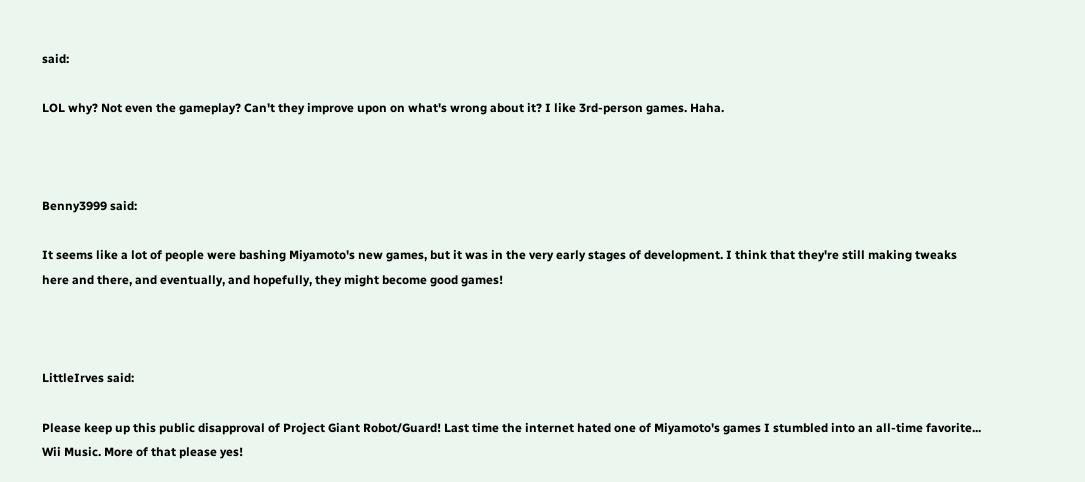said:

LOL why? Not even the gameplay? Can't they improve upon on what's wrong about it? I like 3rd-person games. Haha.



Benny3999 said:

It seems like a lot of people were bashing Miyamoto's new games, but it was in the very early stages of development. I think that they're still making tweaks here and there, and eventually, and hopefully, they might become good games!



LittleIrves said:

Please keep up this public disapproval of Project Giant Robot/Guard! Last time the internet hated one of Miyamoto's games I stumbled into an all-time favorite... Wii Music. More of that please yes!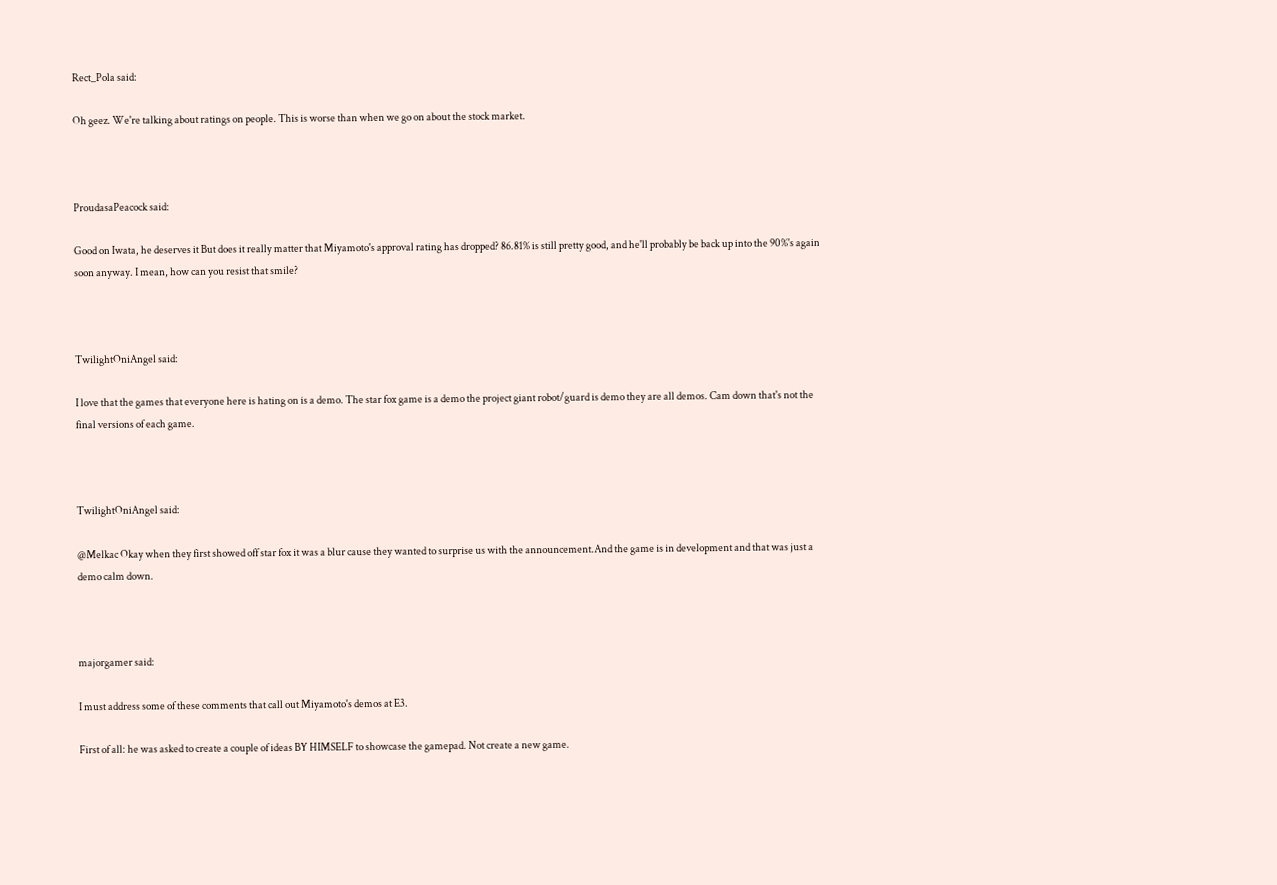Rect_Pola said:

Oh geez. We're talking about ratings on people. This is worse than when we go on about the stock market.



ProudasaPeacock said:

Good on Iwata, he deserves it But does it really matter that Miyamoto's approval rating has dropped? 86.81% is still pretty good, and he'll probably be back up into the 90%'s again soon anyway. I mean, how can you resist that smile?



TwilightOniAngel said:

I love that the games that everyone here is hating on is a demo. The star fox game is a demo the project giant robot/guard is demo they are all demos. Cam down that's not the final versions of each game.



TwilightOniAngel said:

@Melkac Okay when they first showed off star fox it was a blur cause they wanted to surprise us with the announcement.And the game is in development and that was just a demo calm down.



majorgamer said:

I must address some of these comments that call out Miyamoto's demos at E3.

First of all: he was asked to create a couple of ideas BY HIMSELF to showcase the gamepad. Not create a new game.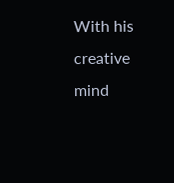With his creative mind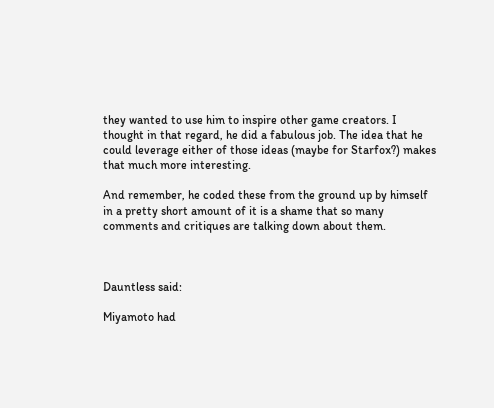they wanted to use him to inspire other game creators. I thought in that regard, he did a fabulous job. The idea that he could leverage either of those ideas (maybe for Starfox?) makes that much more interesting.

And remember, he coded these from the ground up by himself in a pretty short amount of it is a shame that so many comments and critiques are talking down about them.



Dauntless said:

Miyamoto had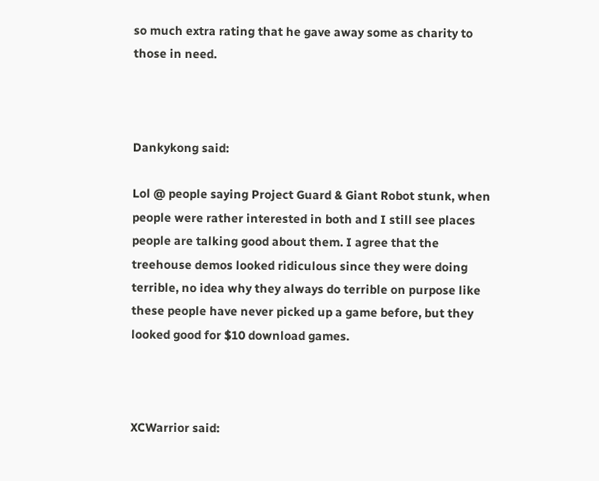so much extra rating that he gave away some as charity to those in need.



Dankykong said:

Lol @ people saying Project Guard & Giant Robot stunk, when people were rather interested in both and I still see places people are talking good about them. I agree that the treehouse demos looked ridiculous since they were doing terrible, no idea why they always do terrible on purpose like these people have never picked up a game before, but they looked good for $10 download games.



XCWarrior said: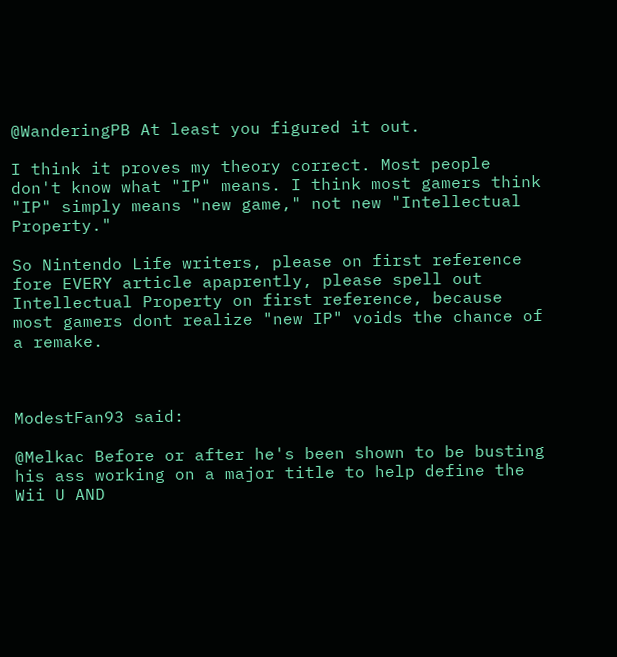@WanderingPB At least you figured it out.

I think it proves my theory correct. Most people don't know what "IP" means. I think most gamers think "IP" simply means "new game," not new "Intellectual Property."

So Nintendo Life writers, please on first reference fore EVERY article apaprently, please spell out Intellectual Property on first reference, because most gamers dont realize "new IP" voids the chance of a remake.



ModestFan93 said:

@Melkac Before or after he's been shown to be busting his ass working on a major title to help define the Wii U AND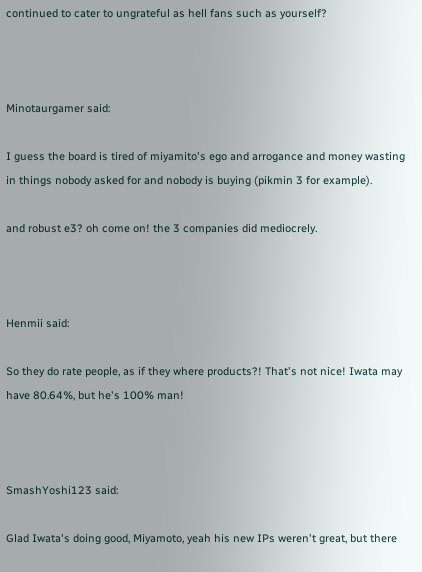continued to cater to ungrateful as hell fans such as yourself?



Minotaurgamer said:

I guess the board is tired of miyamito's ego and arrogance and money wasting in things nobody asked for and nobody is buying (pikmin 3 for example).

and robust e3? oh come on! the 3 companies did mediocrely.



Henmii said:

So they do rate people, as if they where products?! That's not nice! Iwata may have 80.64%, but he's 100% man!



SmashYoshi123 said:

Glad Iwata's doing good, Miyamoto, yeah his new IPs weren't great, but there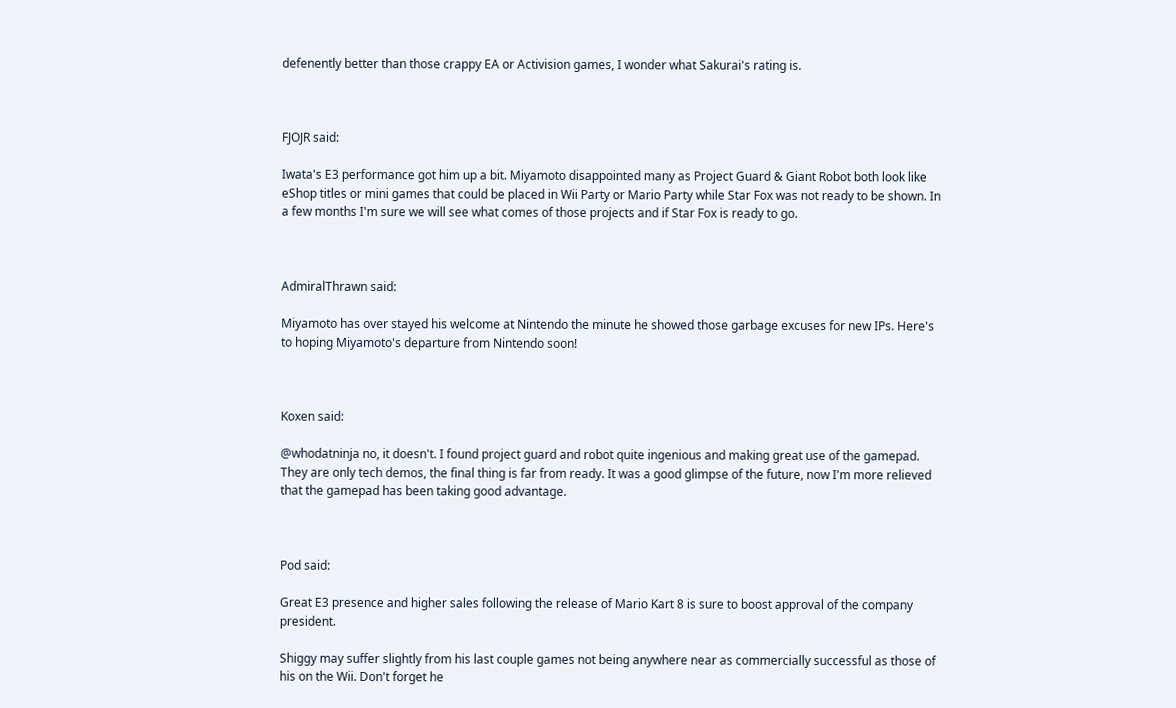defenently better than those crappy EA or Activision games, I wonder what Sakurai's rating is.



FJOJR said:

Iwata's E3 performance got him up a bit. Miyamoto disappointed many as Project Guard & Giant Robot both look like eShop titles or mini games that could be placed in Wii Party or Mario Party while Star Fox was not ready to be shown. In a few months I'm sure we will see what comes of those projects and if Star Fox is ready to go.



AdmiralThrawn said:

Miyamoto has over stayed his welcome at Nintendo the minute he showed those garbage excuses for new IPs. Here's to hoping Miyamoto's departure from Nintendo soon!



Koxen said:

@whodatninja no, it doesn't. I found project guard and robot quite ingenious and making great use of the gamepad. They are only tech demos, the final thing is far from ready. It was a good glimpse of the future, now I'm more relieved that the gamepad has been taking good advantage.



Pod said:

Great E3 presence and higher sales following the release of Mario Kart 8 is sure to boost approval of the company president.

Shiggy may suffer slightly from his last couple games not being anywhere near as commercially successful as those of his on the Wii. Don't forget he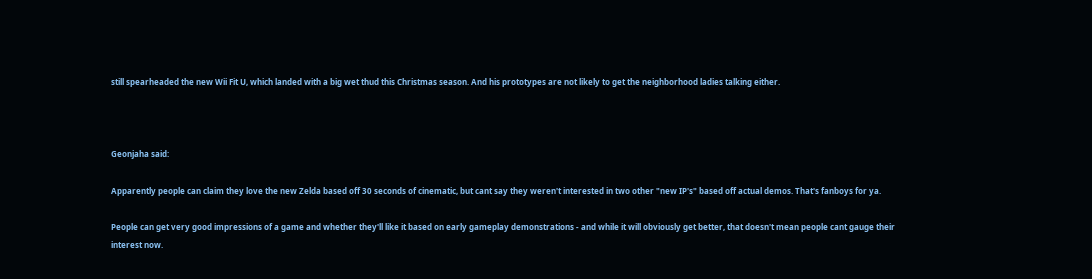still spearheaded the new Wii Fit U, which landed with a big wet thud this Christmas season. And his prototypes are not likely to get the neighborhood ladies talking either.



Geonjaha said:

Apparently people can claim they love the new Zelda based off 30 seconds of cinematic, but cant say they weren't interested in two other "new IP's" based off actual demos. That's fanboys for ya.

People can get very good impressions of a game and whether they'll like it based on early gameplay demonstrations - and while it will obviously get better, that doesn't mean people cant gauge their interest now.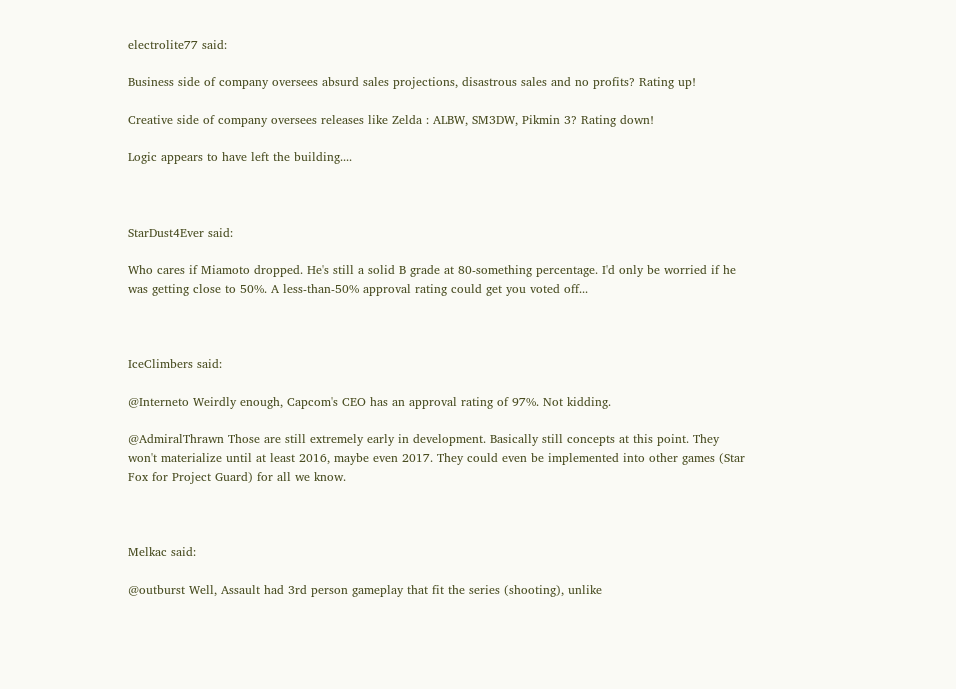electrolite77 said:

Business side of company oversees absurd sales projections, disastrous sales and no profits? Rating up!

Creative side of company oversees releases like Zelda : ALBW, SM3DW, Pikmin 3? Rating down!

Logic appears to have left the building....



StarDust4Ever said:

Who cares if Miamoto dropped. He's still a solid B grade at 80-something percentage. I'd only be worried if he was getting close to 50%. A less-than-50% approval rating could get you voted off...



IceClimbers said:

@Interneto Weirdly enough, Capcom's CEO has an approval rating of 97%. Not kidding.

@AdmiralThrawn Those are still extremely early in development. Basically still concepts at this point. They won't materialize until at least 2016, maybe even 2017. They could even be implemented into other games (Star Fox for Project Guard) for all we know.



Melkac said:

@outburst Well, Assault had 3rd person gameplay that fit the series (shooting), unlike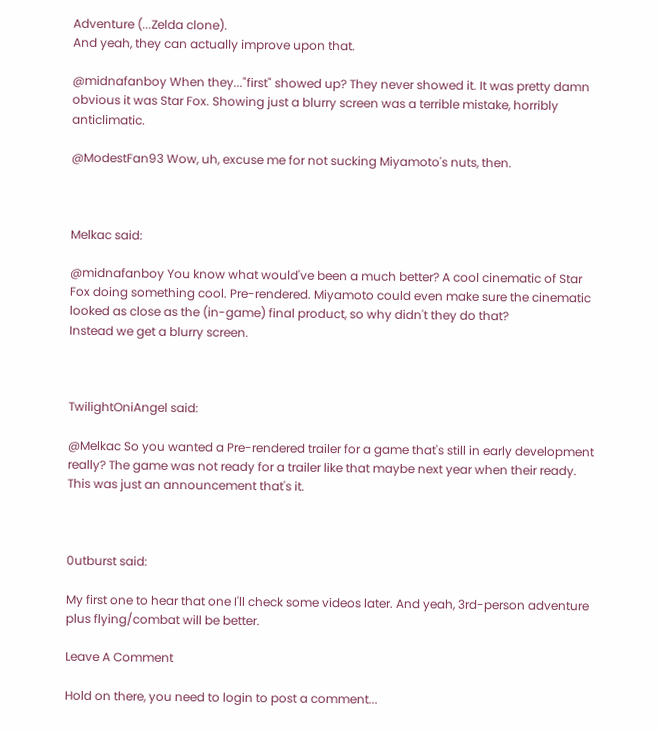Adventure (...Zelda clone).
And yeah, they can actually improve upon that.

@midnafanboy When they..."first" showed up? They never showed it. It was pretty damn obvious it was Star Fox. Showing just a blurry screen was a terrible mistake, horribly anticlimatic.

@ModestFan93 Wow, uh, excuse me for not sucking Miyamoto's nuts, then.



Melkac said:

@midnafanboy You know what would've been a much better? A cool cinematic of Star Fox doing something cool. Pre-rendered. Miyamoto could even make sure the cinematic looked as close as the (in-game) final product, so why didn't they do that?
Instead we get a blurry screen.



TwilightOniAngel said:

@Melkac So you wanted a Pre-rendered trailer for a game that's still in early development really? The game was not ready for a trailer like that maybe next year when their ready. This was just an announcement that's it.



0utburst said:

My first one to hear that one I'll check some videos later. And yeah, 3rd-person adventure plus flying/combat will be better.

Leave A Comment

Hold on there, you need to login to post a comment...